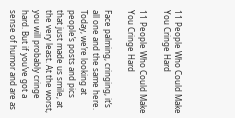11 People Who Could Make You Cringe Hard

11 People Who Could Make You Cringe Hard

Face palming, cringing, it’s all one and the same here. Today, we’re looking at people’s posts and pics that just made us smile, at the very least. At the worst, you will probably cringe hard. But if you’ve got a sense of humor and are as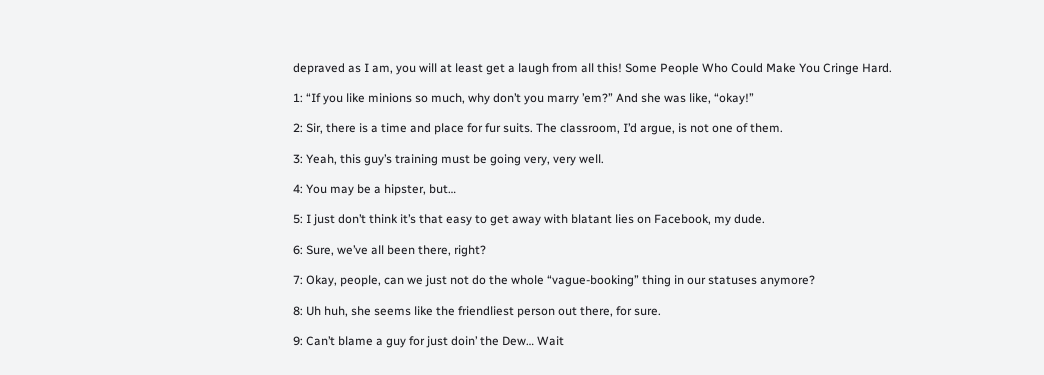depraved as I am, you will at least get a laugh from all this! Some People Who Could Make You Cringe Hard.

1: “If you like minions so much, why don’t you marry ’em?” And she was like, “okay!”

2: Sir, there is a time and place for fur suits. The classroom, I’d argue, is not one of them.

3: Yeah, this guy’s training must be going very, very well.

4: You may be a hipster, but…

5: I just don’t think it’s that easy to get away with blatant lies on Facebook, my dude.

6: Sure, we’ve all been there, right?

7: Okay, people, can we just not do the whole “vague-booking” thing in our statuses anymore?

8: Uh huh, she seems like the friendliest person out there, for sure.

9: Can’t blame a guy for just doin’ the Dew… Wait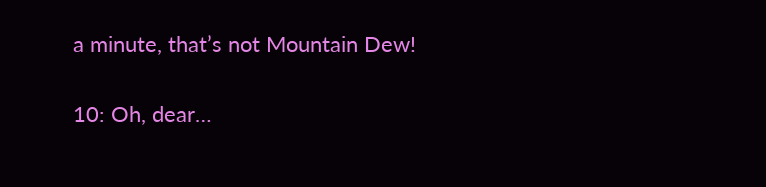a minute, that’s not Mountain Dew!

10: Oh, dear…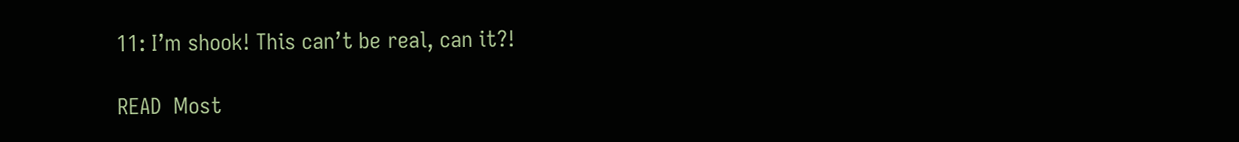11: I’m shook! This can’t be real, can it?!

READ  Most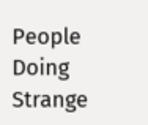People Doing Strange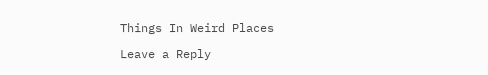Things In Weird Places

Leave a Reply